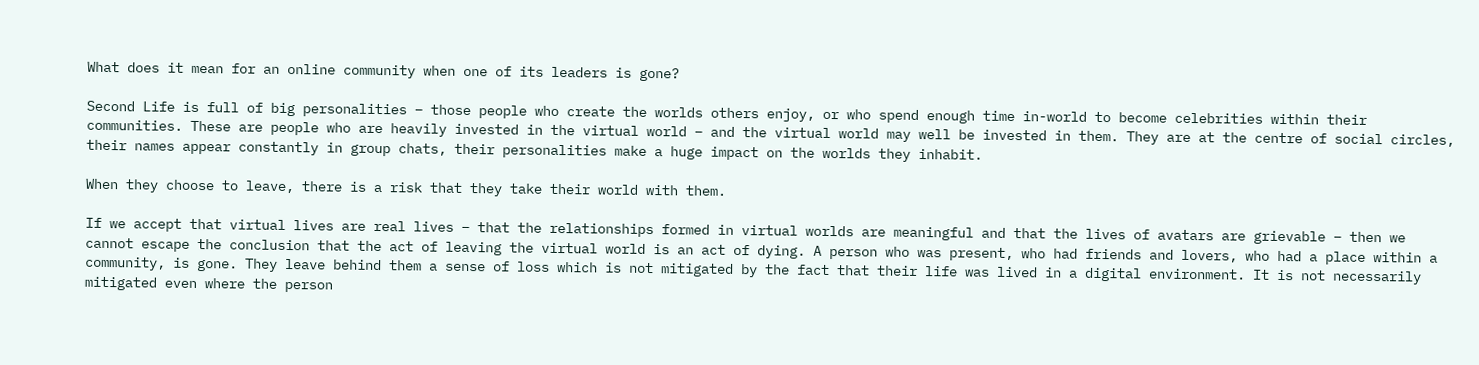What does it mean for an online community when one of its leaders is gone?

Second Life is full of big personalities – those people who create the worlds others enjoy, or who spend enough time in-world to become celebrities within their communities. These are people who are heavily invested in the virtual world – and the virtual world may well be invested in them. They are at the centre of social circles, their names appear constantly in group chats, their personalities make a huge impact on the worlds they inhabit.

When they choose to leave, there is a risk that they take their world with them.

If we accept that virtual lives are real lives – that the relationships formed in virtual worlds are meaningful and that the lives of avatars are grievable – then we cannot escape the conclusion that the act of leaving the virtual world is an act of dying. A person who was present, who had friends and lovers, who had a place within a community, is gone. They leave behind them a sense of loss which is not mitigated by the fact that their life was lived in a digital environment. It is not necessarily mitigated even where the person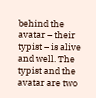behind the avatar – their typist – is alive and well. The typist and the avatar are two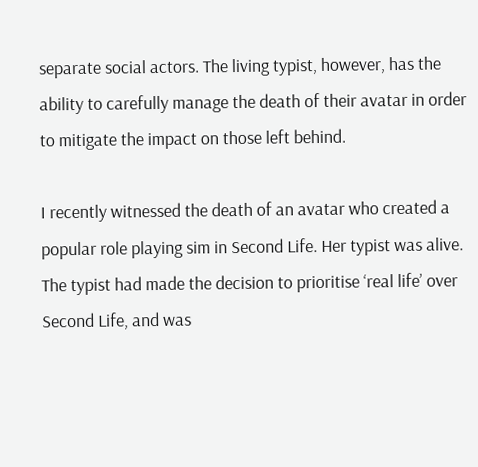separate social actors. The living typist, however, has the ability to carefully manage the death of their avatar in order to mitigate the impact on those left behind.

I recently witnessed the death of an avatar who created a popular role playing sim in Second Life. Her typist was alive. The typist had made the decision to prioritise ‘real life’ over Second Life, and was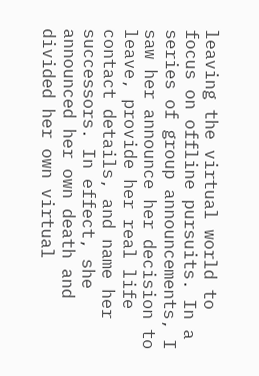leaving the virtual world to focus on offline pursuits. In a series of group announcements, I saw her announce her decision to leave, provide her real life contact details, and name her successors. In effect, she announced her own death and divided her own virtual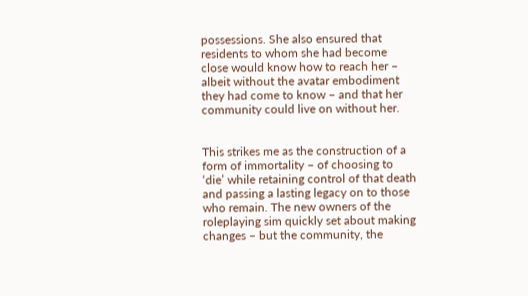possessions. She also ensured that residents to whom she had become close would know how to reach her – albeit without the avatar embodiment they had come to know – and that her community could live on without her.


This strikes me as the construction of a form of immortality – of choosing to ‘die’ while retaining control of that death and passing a lasting legacy on to those who remain. The new owners of the roleplaying sim quickly set about making changes – but the community, the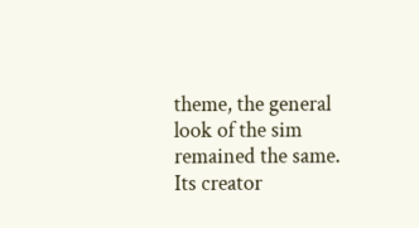theme, the general look of the sim remained the same. Its creator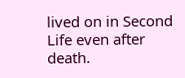lived on in Second Life even after death.